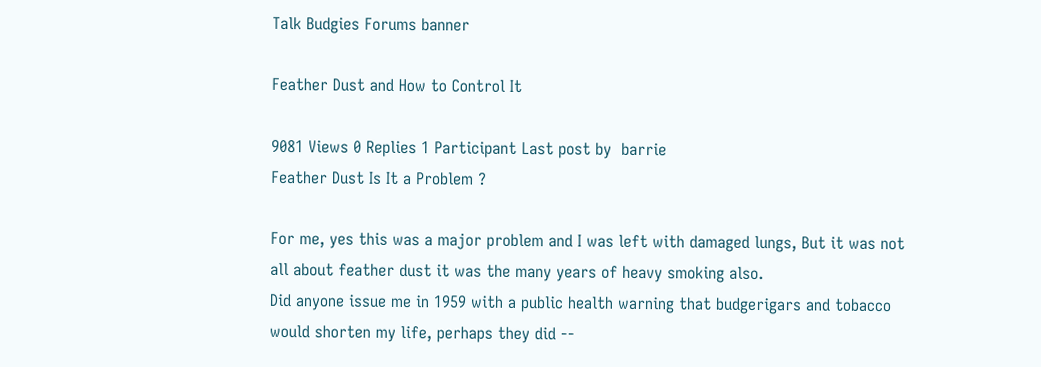Talk Budgies Forums banner

Feather Dust and How to Control It

9081 Views 0 Replies 1 Participant Last post by  barrie
Feather Dust Is It a Problem ?

For me, yes this was a major problem and I was left with damaged lungs, But it was not all about feather dust it was the many years of heavy smoking also.
Did anyone issue me in 1959 with a public health warning that budgerigars and tobacco would shorten my life, perhaps they did --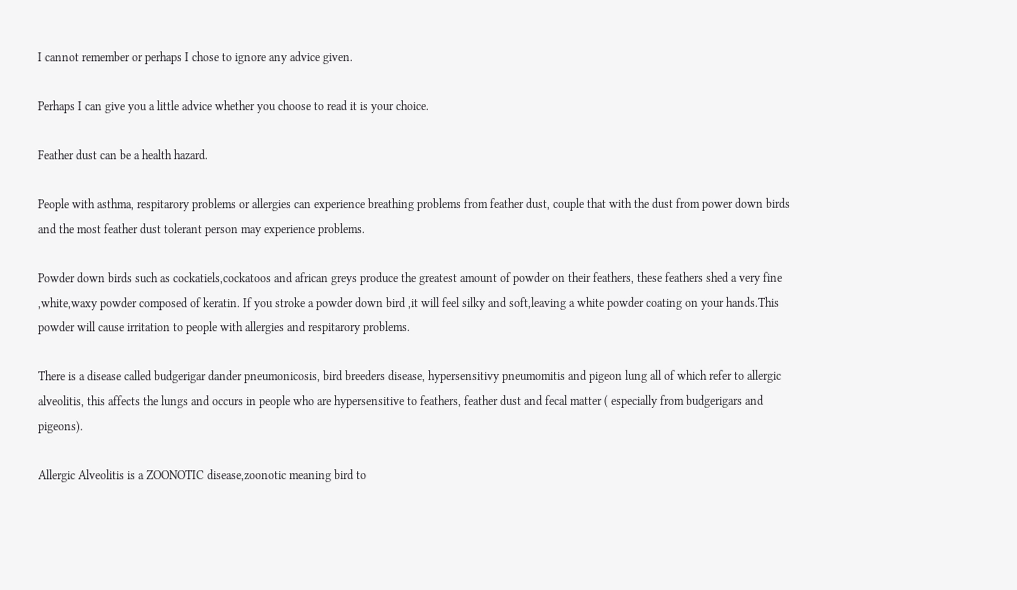I cannot remember or perhaps I chose to ignore any advice given.

Perhaps I can give you a little advice whether you choose to read it is your choice.

Feather dust can be a health hazard.

People with asthma, respitarory problems or allergies can experience breathing problems from feather dust, couple that with the dust from power down birds and the most feather dust tolerant person may experience problems.

Powder down birds such as cockatiels,cockatoos and african greys produce the greatest amount of powder on their feathers, these feathers shed a very fine ,white,waxy powder composed of keratin. If you stroke a powder down bird ,it will feel silky and soft,leaving a white powder coating on your hands.This powder will cause irritation to people with allergies and respitarory problems.

There is a disease called budgerigar dander pneumonicosis, bird breeders disease, hypersensitivy pneumomitis and pigeon lung all of which refer to allergic alveolitis, this affects the lungs and occurs in people who are hypersensitive to feathers, feather dust and fecal matter ( especially from budgerigars and pigeons).

Allergic Alveolitis is a ZOONOTIC disease,zoonotic meaning bird to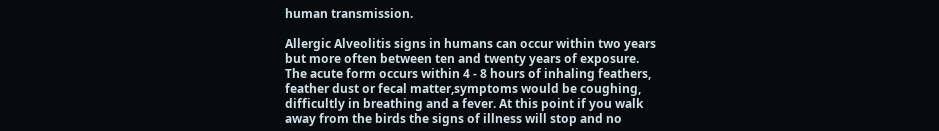human transmission.

Allergic Alveolitis signs in humans can occur within two years but more often between ten and twenty years of exposure. The acute form occurs within 4 - 8 hours of inhaling feathers, feather dust or fecal matter,symptoms would be coughing, difficultly in breathing and a fever. At this point if you walk away from the birds the signs of illness will stop and no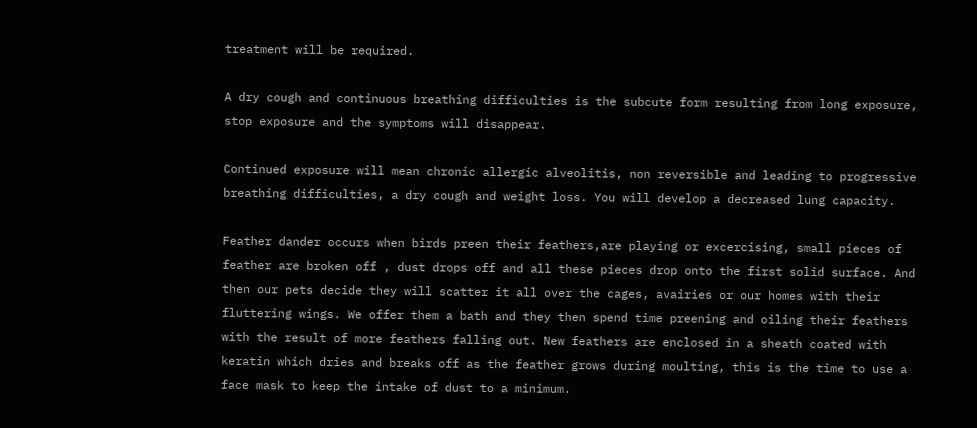treatment will be required.

A dry cough and continuous breathing difficulties is the subcute form resulting from long exposure, stop exposure and the symptoms will disappear.

Continued exposure will mean chronic allergic alveolitis, non reversible and leading to progressive breathing difficulties, a dry cough and weight loss. You will develop a decreased lung capacity.

Feather dander occurs when birds preen their feathers,are playing or excercising, small pieces of feather are broken off , dust drops off and all these pieces drop onto the first solid surface. And then our pets decide they will scatter it all over the cages, avairies or our homes with their fluttering wings. We offer them a bath and they then spend time preening and oiling their feathers with the result of more feathers falling out. New feathers are enclosed in a sheath coated with keratin which dries and breaks off as the feather grows during moulting, this is the time to use a face mask to keep the intake of dust to a minimum.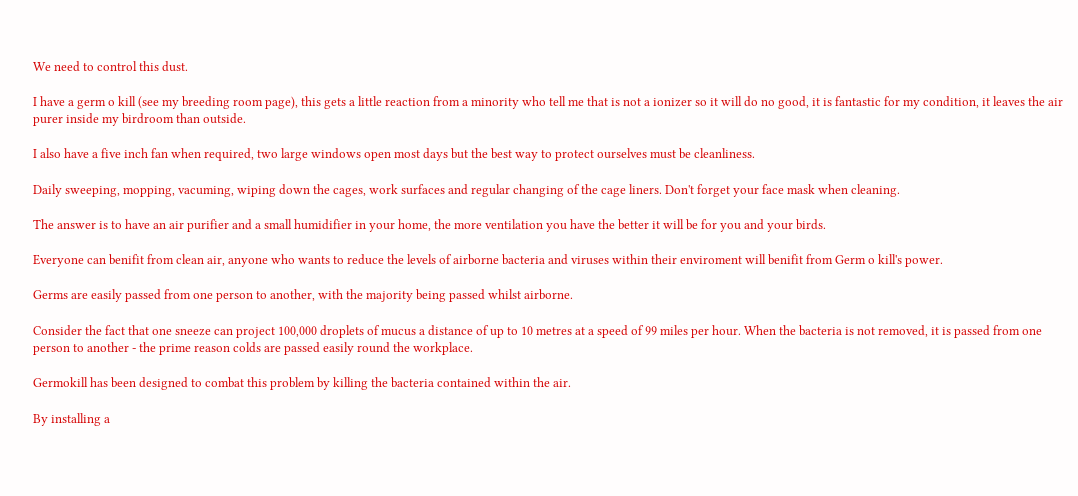We need to control this dust.

I have a germ o kill (see my breeding room page), this gets a little reaction from a minority who tell me that is not a ionizer so it will do no good, it is fantastic for my condition, it leaves the air purer inside my birdroom than outside.

I also have a five inch fan when required, two large windows open most days but the best way to protect ourselves must be cleanliness.

Daily sweeping, mopping, vacuming, wiping down the cages, work surfaces and regular changing of the cage liners. Don't forget your face mask when cleaning.

The answer is to have an air purifier and a small humidifier in your home, the more ventilation you have the better it will be for you and your birds.

Everyone can benifit from clean air, anyone who wants to reduce the levels of airborne bacteria and viruses within their enviroment will benifit from Germ o kill's power.

Germs are easily passed from one person to another, with the majority being passed whilst airborne.

Consider the fact that one sneeze can project 100,000 droplets of mucus a distance of up to 10 metres at a speed of 99 miles per hour. When the bacteria is not removed, it is passed from one person to another - the prime reason colds are passed easily round the workplace.

Germokill has been designed to combat this problem by killing the bacteria contained within the air.

By installing a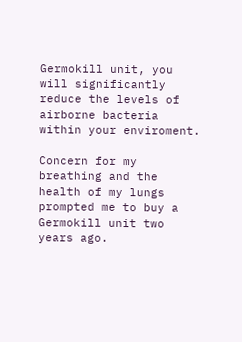Germokill unit, you will significantly reduce the levels of airborne bacteria within your enviroment.

Concern for my breathing and the health of my lungs prompted me to buy a Germokill unit two years ago.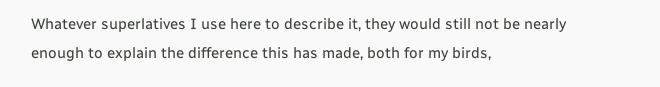Whatever superlatives I use here to describe it, they would still not be nearly enough to explain the difference this has made, both for my birds,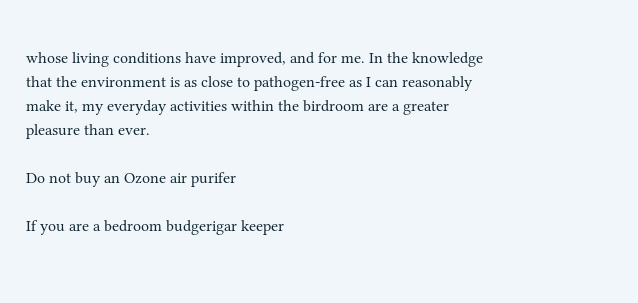whose living conditions have improved, and for me. In the knowledge that the environment is as close to pathogen-free as I can reasonably make it, my everyday activities within the birdroom are a greater pleasure than ever.

Do not buy an Ozone air purifer

If you are a bedroom budgerigar keeper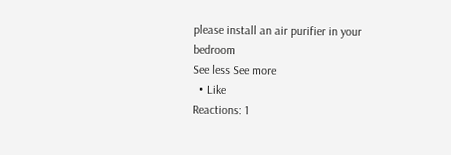please install an air purifier in your bedroom
See less See more
  • Like
Reactions: 1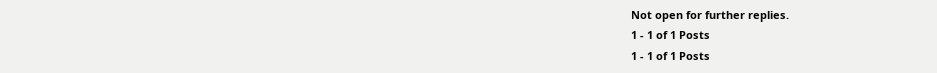Not open for further replies.
1 - 1 of 1 Posts
1 - 1 of 1 Posts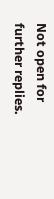Not open for further replies.